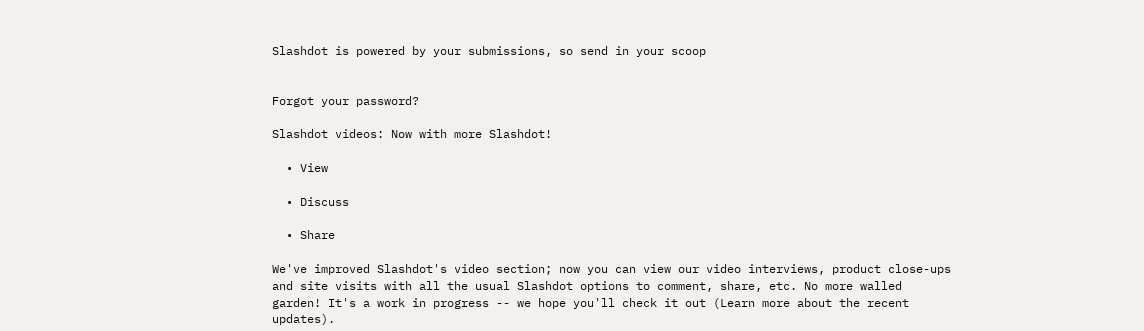Slashdot is powered by your submissions, so send in your scoop


Forgot your password?

Slashdot videos: Now with more Slashdot!

  • View

  • Discuss

  • Share

We've improved Slashdot's video section; now you can view our video interviews, product close-ups and site visits with all the usual Slashdot options to comment, share, etc. No more walled garden! It's a work in progress -- we hope you'll check it out (Learn more about the recent updates).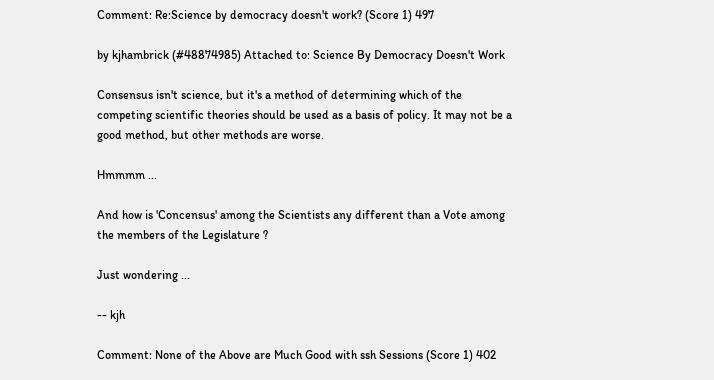Comment: Re:Science by democracy doesn't work? (Score 1) 497

by kjhambrick (#48874985) Attached to: Science By Democracy Doesn't Work

Consensus isn't science, but it's a method of determining which of the competing scientific theories should be used as a basis of policy. It may not be a good method, but other methods are worse.

Hmmmm ...

And how is 'Concensus' among the Scientists any different than a Vote among the members of the Legislature ?

Just wondering ...

-- kjh

Comment: None of the Above are Much Good with ssh Sessions (Score 1) 402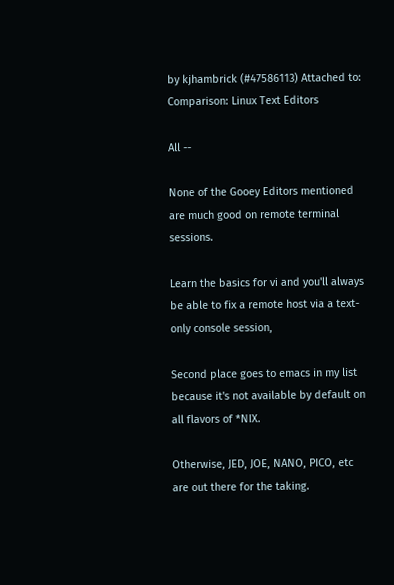by kjhambrick (#47586113) Attached to: Comparison: Linux Text Editors

All --

None of the Gooey Editors mentioned are much good on remote terminal sessions.

Learn the basics for vi and you'll always be able to fix a remote host via a text-only console session,

Second place goes to emacs in my list because it's not available by default on all flavors of *NIX.

Otherwise, JED, JOE, NANO, PICO, etc are out there for the taking.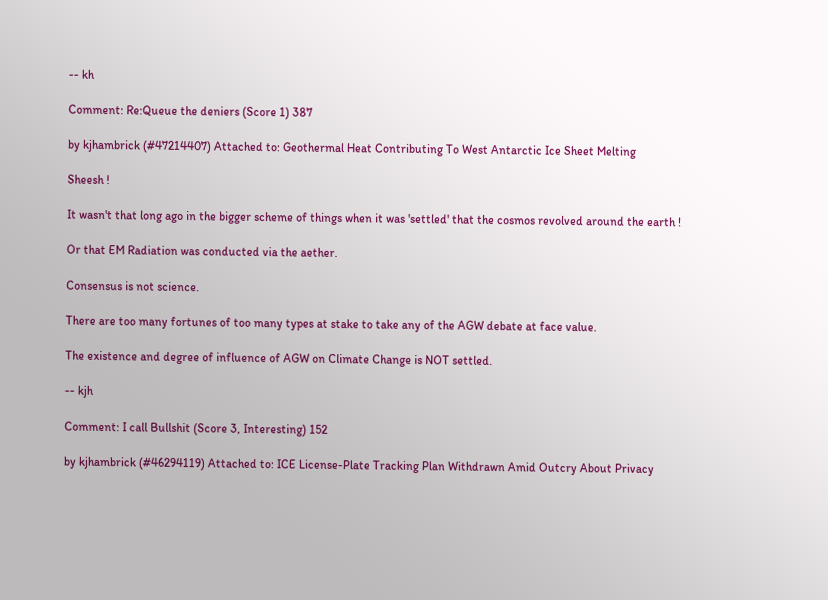-- kh

Comment: Re:Queue the deniers (Score 1) 387

by kjhambrick (#47214407) Attached to: Geothermal Heat Contributing To West Antarctic Ice Sheet Melting

Sheesh !

It wasn't that long ago in the bigger scheme of things when it was 'settled' that the cosmos revolved around the earth !

Or that EM Radiation was conducted via the aether.

Consensus is not science.

There are too many fortunes of too many types at stake to take any of the AGW debate at face value.

The existence and degree of influence of AGW on Climate Change is NOT settled.

-- kjh

Comment: I call Bullshit (Score 3, Interesting) 152

by kjhambrick (#46294119) Attached to: ICE License-Plate Tracking Plan Withdrawn Amid Outcry About Privacy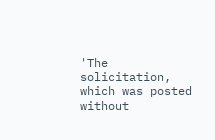'The solicitation, which was posted without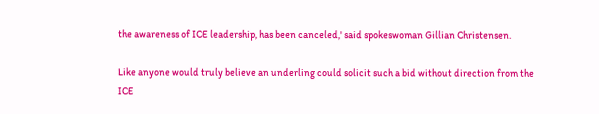the awareness of ICE leadership, has been canceled,' said spokeswoman Gillian Christensen.

Like anyone would truly believe an underling could solicit such a bid without direction from the ICE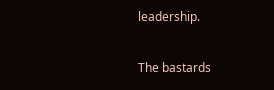leadership.

The bastards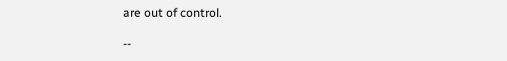are out of control.

--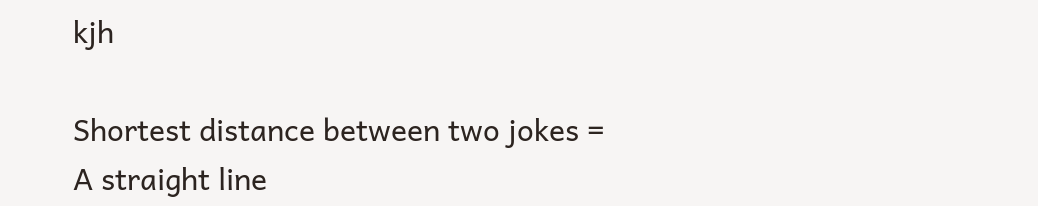kjh

Shortest distance between two jokes = A straight line